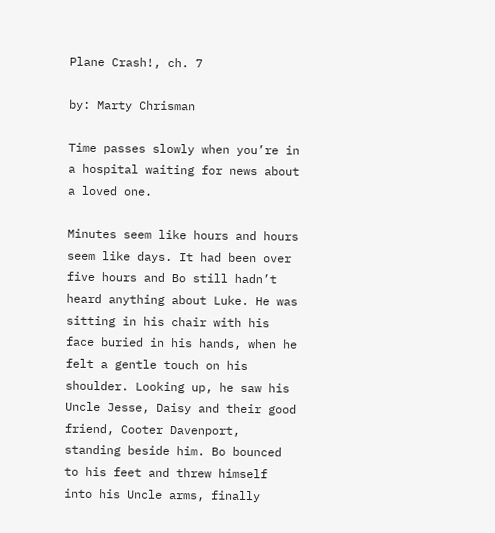Plane Crash!, ch. 7

by: Marty Chrisman

Time passes slowly when you’re in a hospital waiting for news about a loved one.

Minutes seem like hours and hours seem like days. It had been over five hours and Bo still hadn’t heard anything about Luke. He was sitting in his chair with his face buried in his hands, when he felt a gentle touch on his shoulder. Looking up, he saw his Uncle Jesse, Daisy and their good friend, Cooter Davenport, standing beside him. Bo bounced to his feet and threw himself into his Uncle arms, finally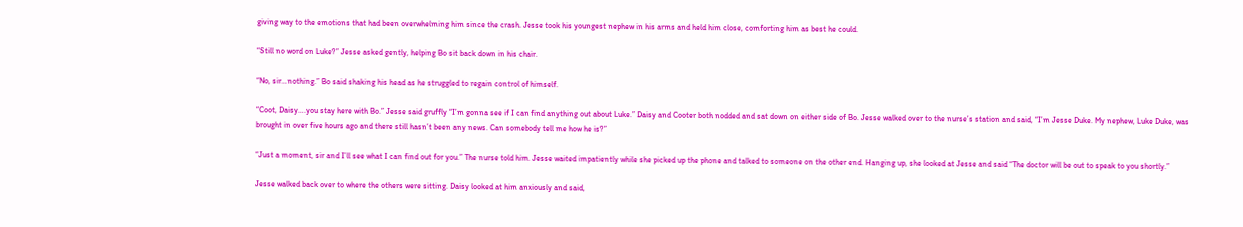giving way to the emotions that had been overwhelming him since the crash. Jesse took his youngest nephew in his arms and held him close, comforting him as best he could.

“Still no word on Luke?” Jesse asked gently, helping Bo sit back down in his chair.

“No, sir…nothing.” Bo said shaking his head as he struggled to regain control of himself.

“Coot, Daisy….you stay here with Bo.” Jesse said gruffly “I’m gonna see if I can find anything out about Luke.” Daisy and Cooter both nodded and sat down on either side of Bo. Jesse walked over to the nurse’s station and said, “I’m Jesse Duke. My nephew, Luke Duke, was brought in over five hours ago and there still hasn’t been any news. Can somebody tell me how he is?”

“Just a moment, sir and I’ll see what I can find out for you.” The nurse told him. Jesse waited impatiently while she picked up the phone and talked to someone on the other end. Hanging up, she looked at Jesse and said “The doctor will be out to speak to you shortly.”

Jesse walked back over to where the others were sitting. Daisy looked at him anxiously and said,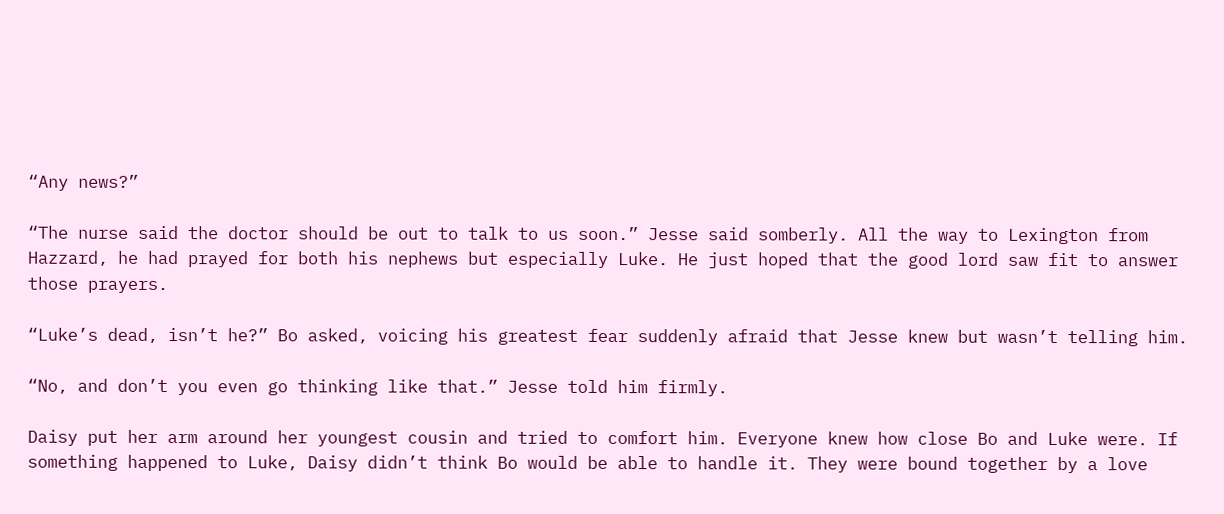“Any news?”

“The nurse said the doctor should be out to talk to us soon.” Jesse said somberly. All the way to Lexington from Hazzard, he had prayed for both his nephews but especially Luke. He just hoped that the good lord saw fit to answer those prayers.

“Luke’s dead, isn’t he?” Bo asked, voicing his greatest fear suddenly afraid that Jesse knew but wasn’t telling him.

“No, and don’t you even go thinking like that.” Jesse told him firmly.

Daisy put her arm around her youngest cousin and tried to comfort him. Everyone knew how close Bo and Luke were. If something happened to Luke, Daisy didn’t think Bo would be able to handle it. They were bound together by a love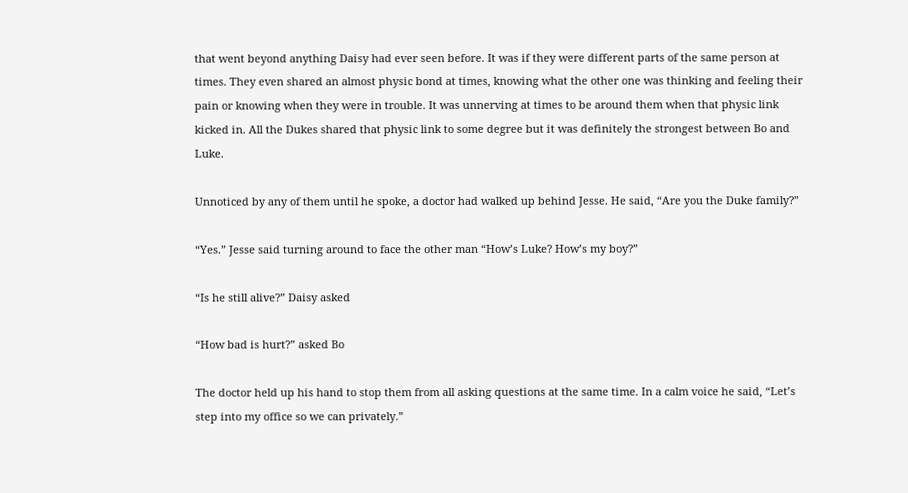that went beyond anything Daisy had ever seen before. It was if they were different parts of the same person at times. They even shared an almost physic bond at times, knowing what the other one was thinking and feeling their pain or knowing when they were in trouble. It was unnerving at times to be around them when that physic link kicked in. All the Dukes shared that physic link to some degree but it was definitely the strongest between Bo and Luke.

Unnoticed by any of them until he spoke, a doctor had walked up behind Jesse. He said, “Are you the Duke family?”

“Yes.” Jesse said turning around to face the other man “How’s Luke? How’s my boy?”

“Is he still alive?” Daisy asked

“How bad is hurt?” asked Bo

The doctor held up his hand to stop them from all asking questions at the same time. In a calm voice he said, “Let’s step into my office so we can privately.”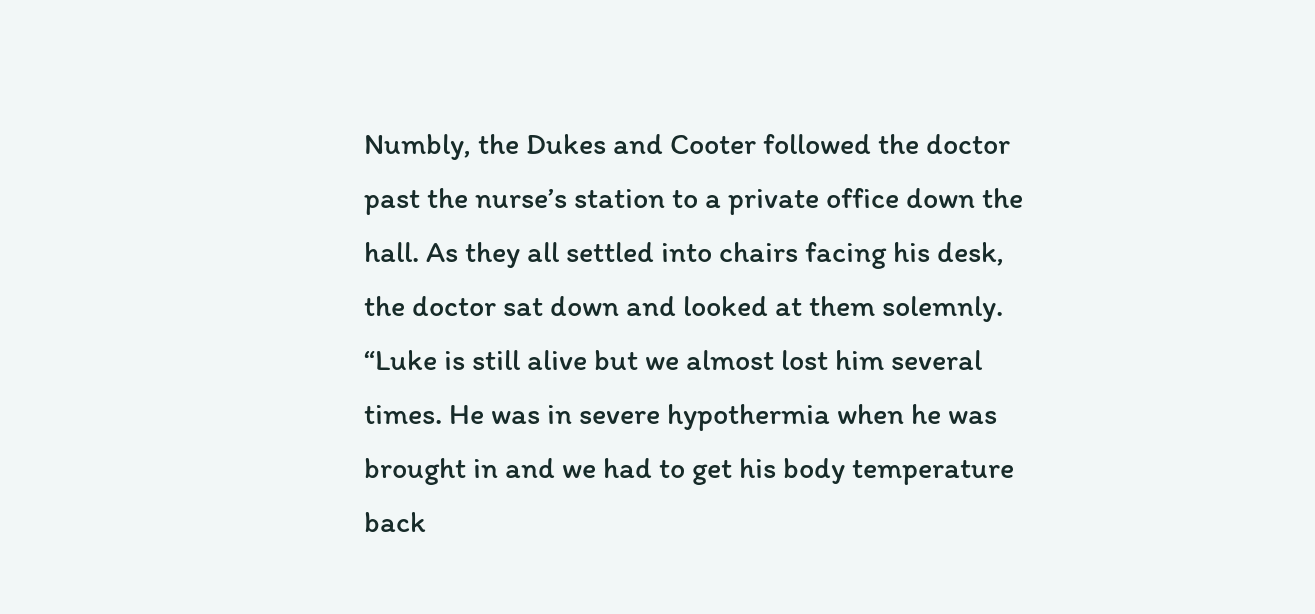Numbly, the Dukes and Cooter followed the doctor past the nurse’s station to a private office down the hall. As they all settled into chairs facing his desk, the doctor sat down and looked at them solemnly. “Luke is still alive but we almost lost him several times. He was in severe hypothermia when he was brought in and we had to get his body temperature back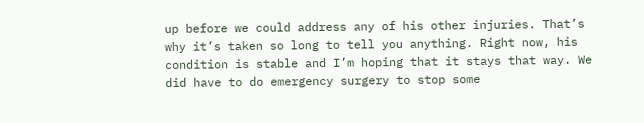up before we could address any of his other injuries. That’s why it’s taken so long to tell you anything. Right now, his condition is stable and I’m hoping that it stays that way. We did have to do emergency surgery to stop some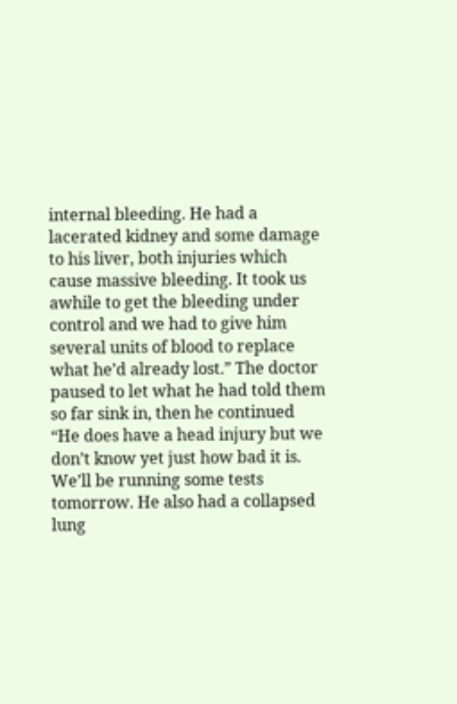internal bleeding. He had a lacerated kidney and some damage to his liver, both injuries which cause massive bleeding. It took us awhile to get the bleeding under control and we had to give him several units of blood to replace what he’d already lost.” The doctor paused to let what he had told them so far sink in, then he continued “He does have a head injury but we don’t know yet just how bad it is. We’ll be running some tests tomorrow. He also had a collapsed lung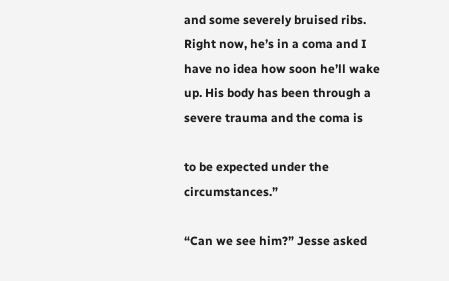and some severely bruised ribs. Right now, he’s in a coma and I have no idea how soon he’ll wake up. His body has been through a severe trauma and the coma is

to be expected under the circumstances.”

“Can we see him?” Jesse asked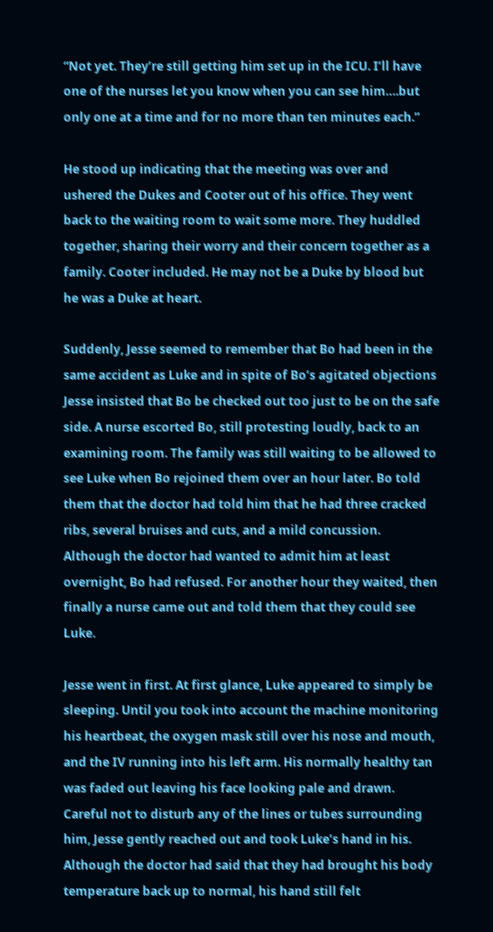“Not yet. They’re still getting him set up in the ICU. I’ll have one of the nurses let you know when you can see him….but only one at a time and for no more than ten minutes each.”

He stood up indicating that the meeting was over and ushered the Dukes and Cooter out of his office. They went back to the waiting room to wait some more. They huddled together, sharing their worry and their concern together as a family. Cooter included. He may not be a Duke by blood but he was a Duke at heart.

Suddenly, Jesse seemed to remember that Bo had been in the same accident as Luke and in spite of Bo’s agitated objections Jesse insisted that Bo be checked out too just to be on the safe side. A nurse escorted Bo, still protesting loudly, back to an examining room. The family was still waiting to be allowed to see Luke when Bo rejoined them over an hour later. Bo told them that the doctor had told him that he had three cracked ribs, several bruises and cuts, and a mild concussion. Although the doctor had wanted to admit him at least overnight, Bo had refused. For another hour they waited, then finally a nurse came out and told them that they could see Luke.

Jesse went in first. At first glance, Luke appeared to simply be sleeping. Until you took into account the machine monitoring his heartbeat, the oxygen mask still over his nose and mouth, and the IV running into his left arm. His normally healthy tan was faded out leaving his face looking pale and drawn. Careful not to disturb any of the lines or tubes surrounding him, Jesse gently reached out and took Luke’s hand in his. Although the doctor had said that they had brought his body temperature back up to normal, his hand still felt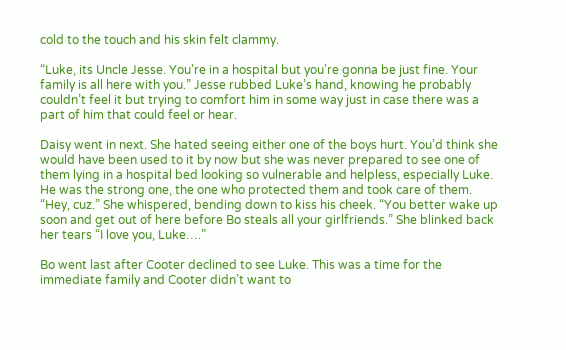cold to the touch and his skin felt clammy.

“Luke, its Uncle Jesse. You’re in a hospital but you’re gonna be just fine. Your family is all here with you.” Jesse rubbed Luke’s hand, knowing he probably couldn’t feel it but trying to comfort him in some way just in case there was a part of him that could feel or hear.

Daisy went in next. She hated seeing either one of the boys hurt. You’d think she would have been used to it by now but she was never prepared to see one of them lying in a hospital bed looking so vulnerable and helpless, especially Luke. He was the strong one, the one who protected them and took care of them. “Hey, cuz.” She whispered, bending down to kiss his cheek. “You better wake up soon and get out of here before Bo steals all your girlfriends.” She blinked back her tears “I love you, Luke….”

Bo went last after Cooter declined to see Luke. This was a time for the immediate family and Cooter didn’t want to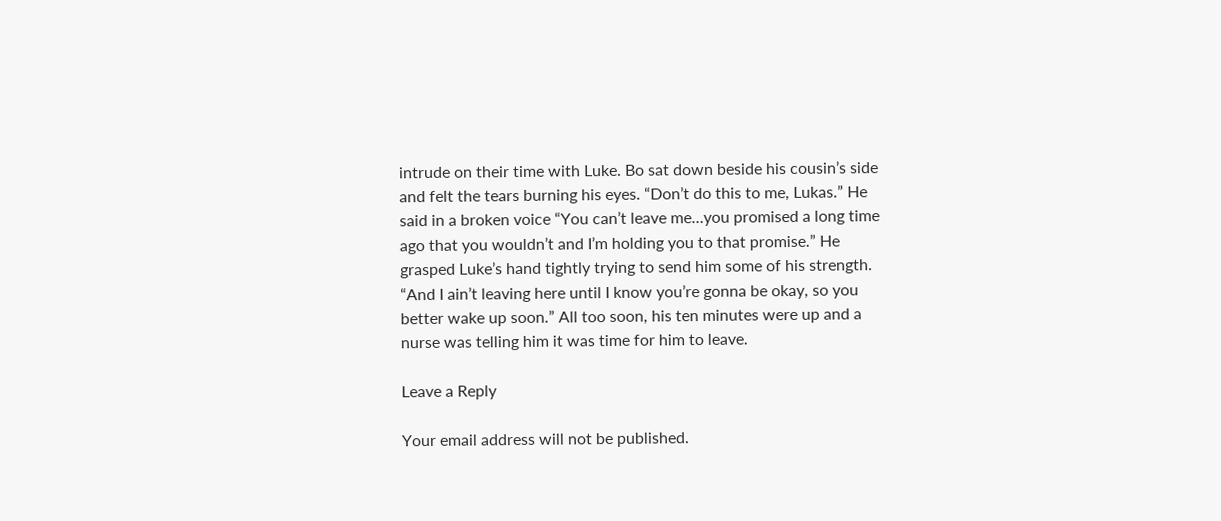intrude on their time with Luke. Bo sat down beside his cousin’s side and felt the tears burning his eyes. “Don’t do this to me, Lukas.” He said in a broken voice “You can’t leave me…you promised a long time ago that you wouldn’t and I’m holding you to that promise.” He grasped Luke’s hand tightly trying to send him some of his strength. “And I ain’t leaving here until I know you’re gonna be okay, so you better wake up soon.” All too soon, his ten minutes were up and a nurse was telling him it was time for him to leave.

Leave a Reply

Your email address will not be published.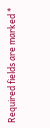Required fields are marked *